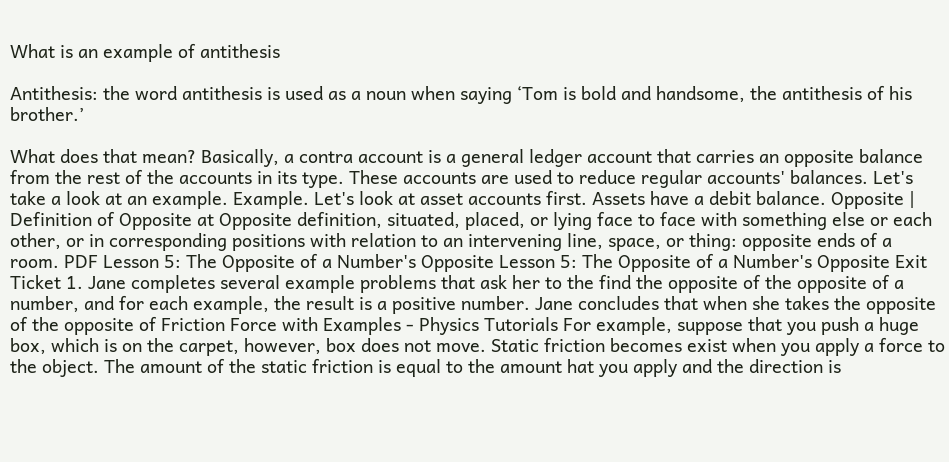What is an example of antithesis

Antithesis: the word antithesis is used as a noun when saying ‘Tom is bold and handsome, the antithesis of his brother.’

What does that mean? Basically, a contra account is a general ledger account that carries an opposite balance from the rest of the accounts in its type. These accounts are used to reduce regular accounts' balances. Let's take a look at an example. Example. Let's look at asset accounts first. Assets have a debit balance. Opposite | Definition of Opposite at Opposite definition, situated, placed, or lying face to face with something else or each other, or in corresponding positions with relation to an intervening line, space, or thing: opposite ends of a room. PDF Lesson 5: The Opposite of a Number's Opposite Lesson 5: The Opposite of a Number's Opposite Exit Ticket 1. Jane completes several example problems that ask her to the find the opposite of the opposite of a number, and for each example, the result is a positive number. Jane concludes that when she takes the opposite of the opposite of Friction Force with Examples - Physics Tutorials For example, suppose that you push a huge box, which is on the carpet, however, box does not move. Static friction becomes exist when you apply a force to the object. The amount of the static friction is equal to the amount hat you apply and the direction is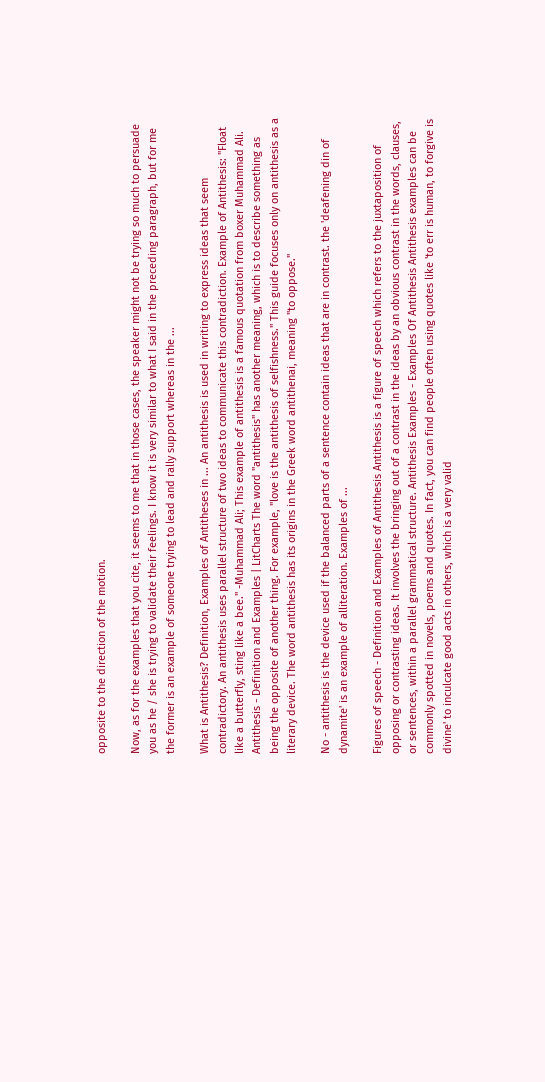opposite to the direction of the motion.

Now, as for the examples that you cite, it seems to me that in those cases, the speaker might not be trying so much to persuade you as he / she is trying to validate their feelings. I know it is very similar to what I said in the preceding paragraph, but for me the former is an example of someone trying to lead and rally support whereas in the ...

What is Antithesis? Definition, Examples of Antitheses in ... An antithesis is used in writing to express ideas that seem contradictory. An antithesis uses parallel structure of two ideas to communicate this contradiction. Example of Antithesis: "Float like a butterfly, sting like a bee." -Muhammad Ali; This example of antithesis is a famous quotation from boxer Muhammad Ali. Antithesis - Definition and Examples | LitCharts The word "antithesis" has another meaning, which is to describe something as being the opposite of another thing. For example, "love is the antithesis of selfishness." This guide focuses only on antithesis as a literary device. The word antithesis has its origins in the Greek word antithenai, meaning "to oppose."

No - antithesis is the device used if the balanced parts of a sentence contain ideas that are in contrast. the 'deafening din of dynamite' is an example of alliteration. Examples of ...

Figures of speech - Definition and Examples of Antithesis Antithesis is a figure of speech which refers to the juxtaposition of opposing or contrasting ideas. It involves the bringing out of a contrast in the ideas by an obvious contrast in the words, clauses, or sentences, within a parallel grammatical structure. Antithesis Examples - Examples Of Antithesis Antithesis examples can be commonly spotted in novels, poems and quotes. In fact, you can find people often using quotes like 'to err is human, to forgive is divine' to inculcate good acts in others, which is a very valid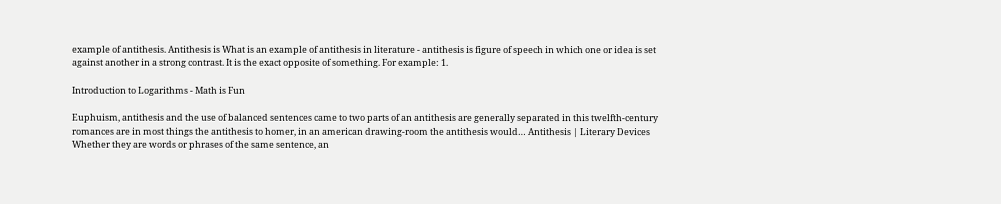example of antithesis. Antithesis is What is an example of antithesis in literature - antithesis is figure of speech in which one or idea is set against another in a strong contrast. It is the exact opposite of something. For example: 1.

Introduction to Logarithms - Math is Fun

Euphuism, antithesis and the use of balanced sentences came to two parts of an antithesis are generally separated in this twelfth-century romances are in most things the antithesis to homer, in an american drawing-room the antithesis would… Antithesis | Literary Devices Whether they are words or phrases of the same sentence, an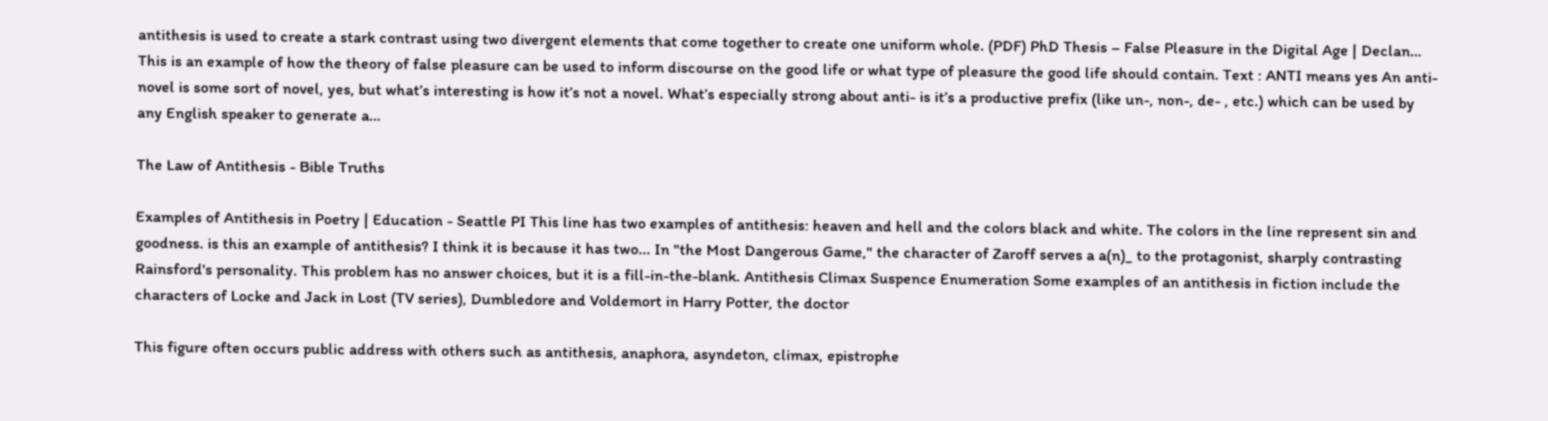antithesis is used to create a stark contrast using two divergent elements that come together to create one uniform whole. (PDF) PhD Thesis – False Pleasure in the Digital Age | Declan… This is an example of how the theory of false pleasure can be used to inform discourse on the good life or what type of pleasure the good life should contain. Text : ANTI means yes An anti-novel is some sort of novel, yes, but what’s interesting is how it’s not a novel. What’s especially strong about anti- is it’s a productive prefix (like un-, non-, de- , etc.) which can be used by any English speaker to generate a…

The Law of Antithesis - Bible Truths

Examples of Antithesis in Poetry | Education - Seattle PI This line has two examples of antithesis: heaven and hell and the colors black and white. The colors in the line represent sin and goodness. is this an example of antithesis? I think it is because it has two... In "the Most Dangerous Game," the character of Zaroff serves a a(n)_ to the protagonist, sharply contrasting Rainsford's personality. This problem has no answer choices, but it is a fill-in-the-blank. Antithesis Climax Suspence Enumeration Some examples of an antithesis in fiction include the characters of Locke and Jack in Lost (TV series), Dumbledore and Voldemort in Harry Potter, the doctor

This figure often occurs public address with others such as antithesis, anaphora, asyndeton, climax, epistrophe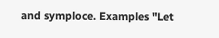and symploce. Examples "Let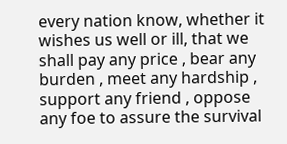every nation know, whether it wishes us well or ill, that we shall pay any price , bear any burden , meet any hardship , support any friend , oppose any foe to assure the survival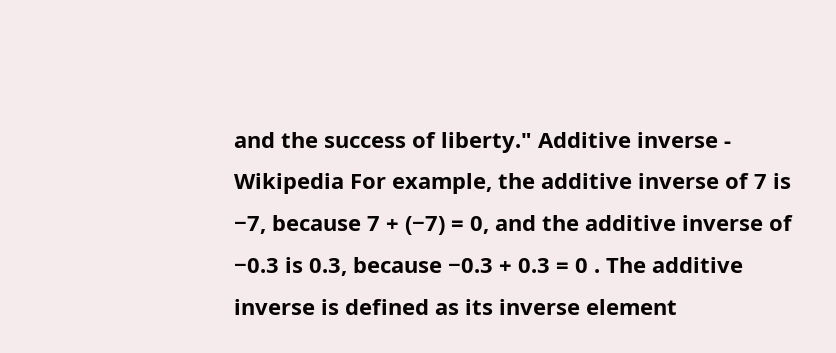and the success of liberty." Additive inverse - Wikipedia For example, the additive inverse of 7 is −7, because 7 + (−7) = 0, and the additive inverse of −0.3 is 0.3, because −0.3 + 0.3 = 0 . The additive inverse is defined as its inverse element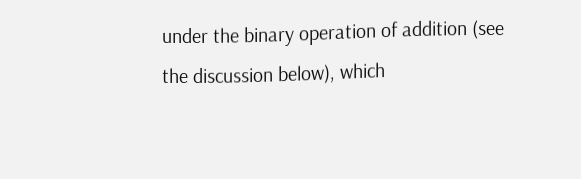under the binary operation of addition (see the discussion below), which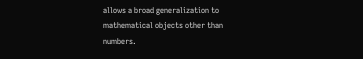allows a broad generalization to mathematical objects other than numbers.